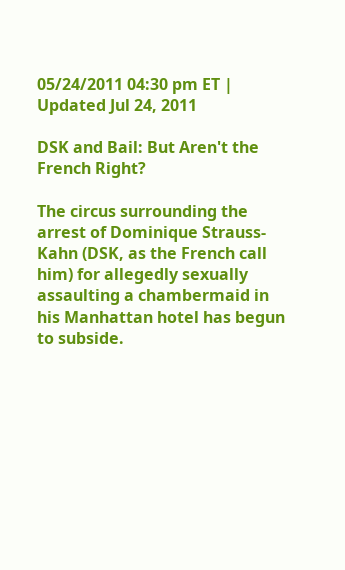05/24/2011 04:30 pm ET | Updated Jul 24, 2011

DSK and Bail: But Aren't the French Right?

The circus surrounding the arrest of Dominique Strauss-Kahn (DSK, as the French call him) for allegedly sexually assaulting a chambermaid in his Manhattan hotel has begun to subside.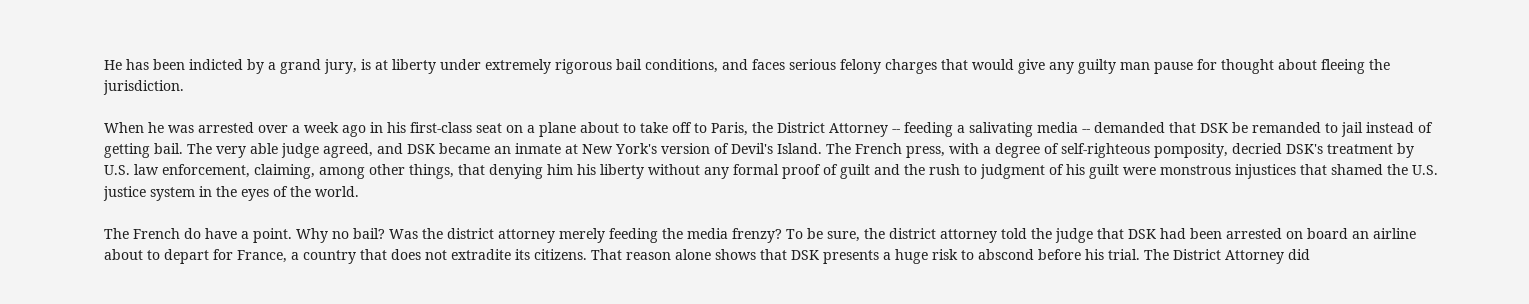He has been indicted by a grand jury, is at liberty under extremely rigorous bail conditions, and faces serious felony charges that would give any guilty man pause for thought about fleeing the jurisdiction.

When he was arrested over a week ago in his first-class seat on a plane about to take off to Paris, the District Attorney -- feeding a salivating media -- demanded that DSK be remanded to jail instead of getting bail. The very able judge agreed, and DSK became an inmate at New York's version of Devil's Island. The French press, with a degree of self-righteous pomposity, decried DSK's treatment by U.S. law enforcement, claiming, among other things, that denying him his liberty without any formal proof of guilt and the rush to judgment of his guilt were monstrous injustices that shamed the U.S. justice system in the eyes of the world.

The French do have a point. Why no bail? Was the district attorney merely feeding the media frenzy? To be sure, the district attorney told the judge that DSK had been arrested on board an airline about to depart for France, a country that does not extradite its citizens. That reason alone shows that DSK presents a huge risk to abscond before his trial. The District Attorney did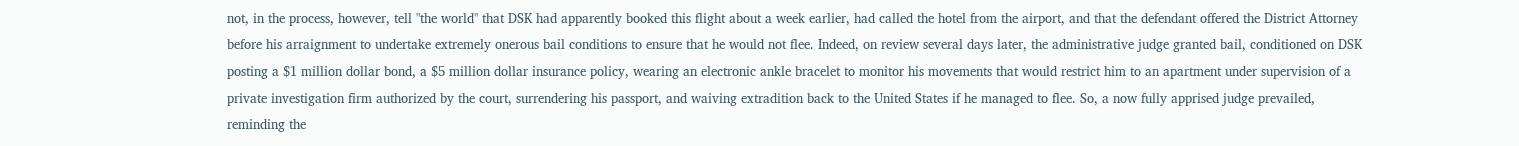not, in the process, however, tell "the world" that DSK had apparently booked this flight about a week earlier, had called the hotel from the airport, and that the defendant offered the District Attorney before his arraignment to undertake extremely onerous bail conditions to ensure that he would not flee. Indeed, on review several days later, the administrative judge granted bail, conditioned on DSK posting a $1 million dollar bond, a $5 million dollar insurance policy, wearing an electronic ankle bracelet to monitor his movements that would restrict him to an apartment under supervision of a private investigation firm authorized by the court, surrendering his passport, and waiving extradition back to the United States if he managed to flee. So, a now fully apprised judge prevailed, reminding the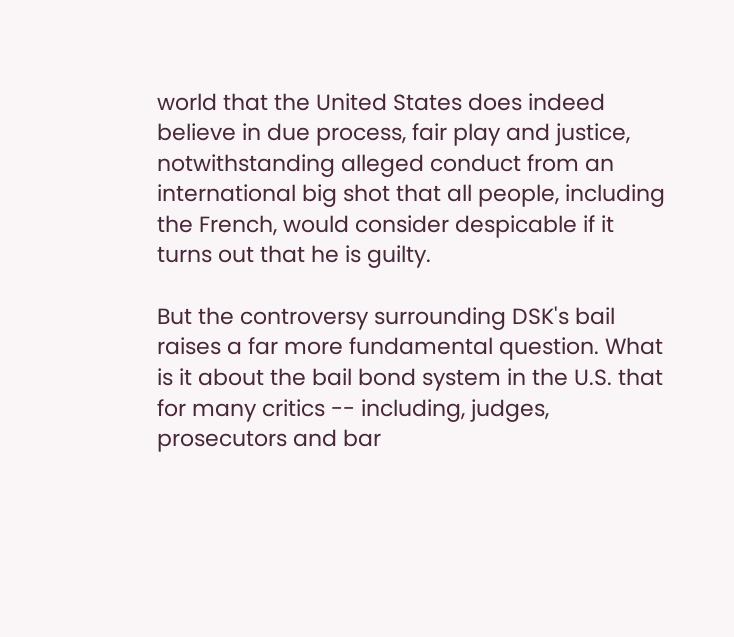world that the United States does indeed believe in due process, fair play and justice, notwithstanding alleged conduct from an international big shot that all people, including the French, would consider despicable if it turns out that he is guilty.

But the controversy surrounding DSK's bail raises a far more fundamental question. What is it about the bail bond system in the U.S. that for many critics -- including, judges, prosecutors and bar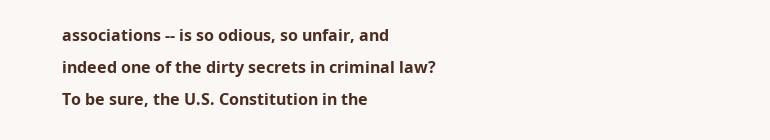associations -- is so odious, so unfair, and indeed one of the dirty secrets in criminal law? To be sure, the U.S. Constitution in the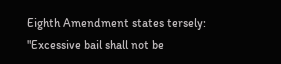Eighth Amendment states tersely: "Excessive bail shall not be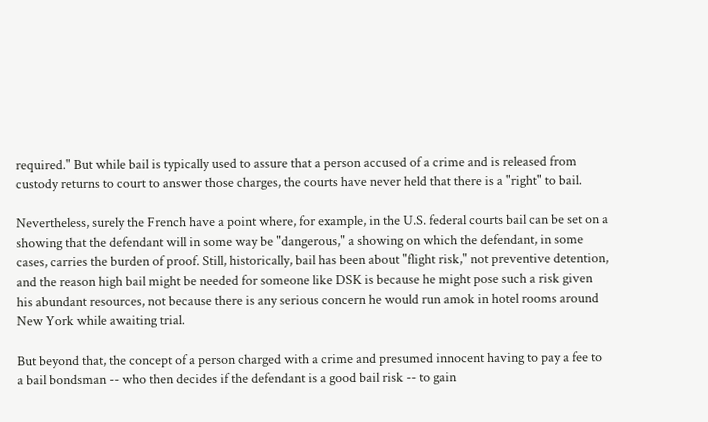required." But while bail is typically used to assure that a person accused of a crime and is released from custody returns to court to answer those charges, the courts have never held that there is a "right" to bail.

Nevertheless, surely the French have a point where, for example, in the U.S. federal courts bail can be set on a showing that the defendant will in some way be "dangerous," a showing on which the defendant, in some cases, carries the burden of proof. Still, historically, bail has been about "flight risk," not preventive detention, and the reason high bail might be needed for someone like DSK is because he might pose such a risk given his abundant resources, not because there is any serious concern he would run amok in hotel rooms around New York while awaiting trial.

But beyond that, the concept of a person charged with a crime and presumed innocent having to pay a fee to a bail bondsman -- who then decides if the defendant is a good bail risk -- to gain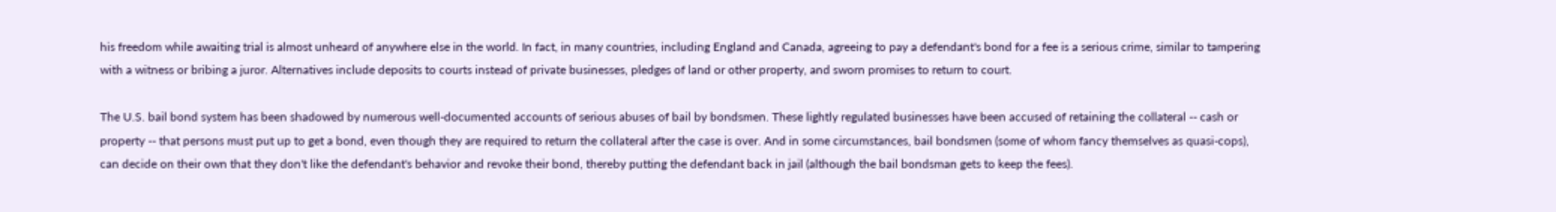his freedom while awaiting trial is almost unheard of anywhere else in the world. In fact, in many countries, including England and Canada, agreeing to pay a defendant's bond for a fee is a serious crime, similar to tampering with a witness or bribing a juror. Alternatives include deposits to courts instead of private businesses, pledges of land or other property, and sworn promises to return to court.

The U.S. bail bond system has been shadowed by numerous well-documented accounts of serious abuses of bail by bondsmen. These lightly regulated businesses have been accused of retaining the collateral -- cash or property -- that persons must put up to get a bond, even though they are required to return the collateral after the case is over. And in some circumstances, bail bondsmen (some of whom fancy themselves as quasi-cops), can decide on their own that they don't like the defendant's behavior and revoke their bond, thereby putting the defendant back in jail (although the bail bondsman gets to keep the fees).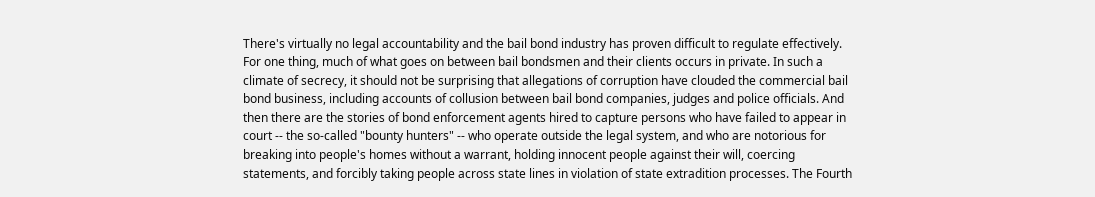There's virtually no legal accountability and the bail bond industry has proven difficult to regulate effectively. For one thing, much of what goes on between bail bondsmen and their clients occurs in private. In such a climate of secrecy, it should not be surprising that allegations of corruption have clouded the commercial bail bond business, including accounts of collusion between bail bond companies, judges and police officials. And then there are the stories of bond enforcement agents hired to capture persons who have failed to appear in court -- the so-called "bounty hunters" -- who operate outside the legal system, and who are notorious for breaking into people's homes without a warrant, holding innocent people against their will, coercing statements, and forcibly taking people across state lines in violation of state extradition processes. The Fourth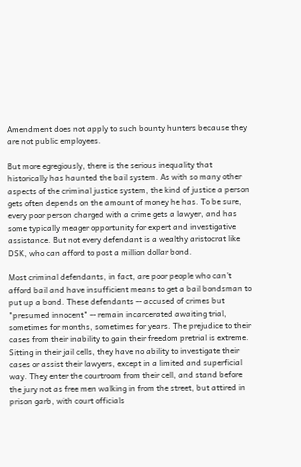Amendment does not apply to such bounty hunters because they are not public employees.

But more egregiously, there is the serious inequality that historically has haunted the bail system. As with so many other aspects of the criminal justice system, the kind of justice a person gets often depends on the amount of money he has. To be sure, every poor person charged with a crime gets a lawyer, and has some typically meager opportunity for expert and investigative assistance. But not every defendant is a wealthy aristocrat like DSK, who can afford to post a million dollar bond.

Most criminal defendants, in fact, are poor people who can't afford bail and have insufficient means to get a bail bondsman to put up a bond. These defendants -- accused of crimes but "presumed innocent" -- remain incarcerated awaiting trial, sometimes for months, sometimes for years. The prejudice to their cases from their inability to gain their freedom pretrial is extreme. Sitting in their jail cells, they have no ability to investigate their cases or assist their lawyers, except in a limited and superficial way. They enter the courtroom from their cell, and stand before the jury not as free men walking in from the street, but attired in prison garb, with court officials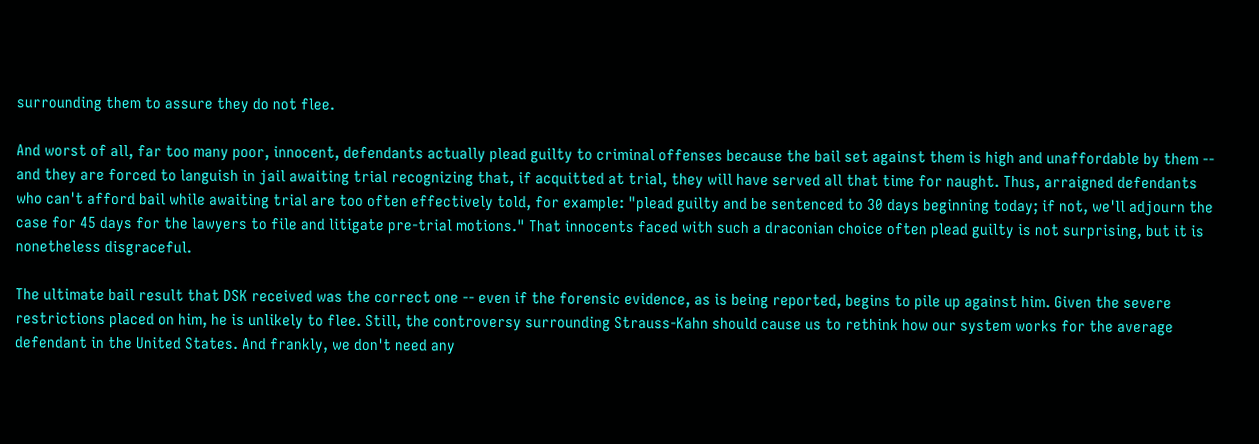surrounding them to assure they do not flee.

And worst of all, far too many poor, innocent, defendants actually plead guilty to criminal offenses because the bail set against them is high and unaffordable by them -- and they are forced to languish in jail awaiting trial recognizing that, if acquitted at trial, they will have served all that time for naught. Thus, arraigned defendants who can't afford bail while awaiting trial are too often effectively told, for example: "plead guilty and be sentenced to 30 days beginning today; if not, we'll adjourn the case for 45 days for the lawyers to file and litigate pre-trial motions." That innocents faced with such a draconian choice often plead guilty is not surprising, but it is nonetheless disgraceful.

The ultimate bail result that DSK received was the correct one -- even if the forensic evidence, as is being reported, begins to pile up against him. Given the severe restrictions placed on him, he is unlikely to flee. Still, the controversy surrounding Strauss-Kahn should cause us to rethink how our system works for the average defendant in the United States. And frankly, we don't need any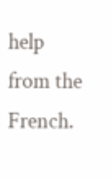help from the French.